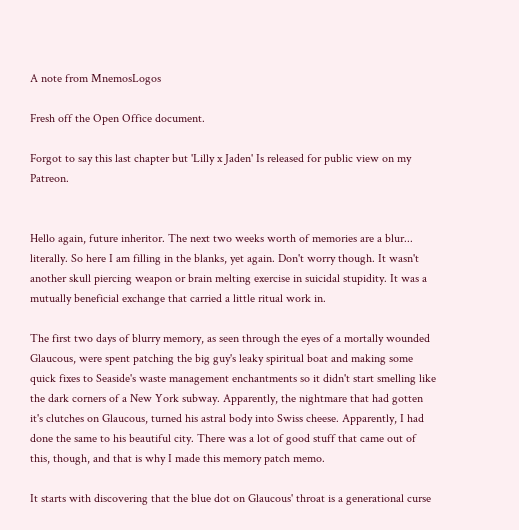A note from MnemosLogos

Fresh off the Open Office document.

Forgot to say this last chapter but 'Lilly x Jaden' Is released for public view on my Patreon.


Hello again, future inheritor. The next two weeks worth of memories are a blur... literally. So here I am filling in the blanks, yet again. Don't worry though. It wasn't another skull piercing weapon or brain melting exercise in suicidal stupidity. It was a mutually beneficial exchange that carried a little ritual work in.

The first two days of blurry memory, as seen through the eyes of a mortally wounded Glaucous, were spent patching the big guy's leaky spiritual boat and making some quick fixes to Seaside's waste management enchantments so it didn't start smelling like the dark corners of a New York subway. Apparently, the nightmare that had gotten it's clutches on Glaucous, turned his astral body into Swiss cheese. Apparently, I had done the same to his beautiful city. There was a lot of good stuff that came out of this, though, and that is why I made this memory patch memo.

It starts with discovering that the blue dot on Glaucous' throat is a generational curse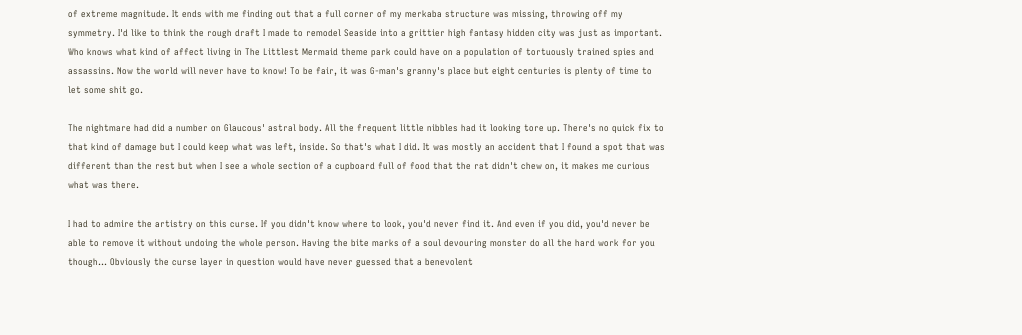of extreme magnitude. It ends with me finding out that a full corner of my merkaba structure was missing, throwing off my symmetry. I'd like to think the rough draft I made to remodel Seaside into a grittier high fantasy hidden city was just as important. Who knows what kind of affect living in The Littlest Mermaid theme park could have on a population of tortuously trained spies and assassins. Now the world will never have to know! To be fair, it was G-man's granny's place but eight centuries is plenty of time to let some shit go.

The nightmare had did a number on Glaucous' astral body. All the frequent little nibbles had it looking tore up. There's no quick fix to that kind of damage but I could keep what was left, inside. So that's what I did. It was mostly an accident that I found a spot that was different than the rest but when I see a whole section of a cupboard full of food that the rat didn't chew on, it makes me curious what was there.

I had to admire the artistry on this curse. If you didn't know where to look, you'd never find it. And even if you did, you'd never be able to remove it without undoing the whole person. Having the bite marks of a soul devouring monster do all the hard work for you though... Obviously the curse layer in question would have never guessed that a benevolent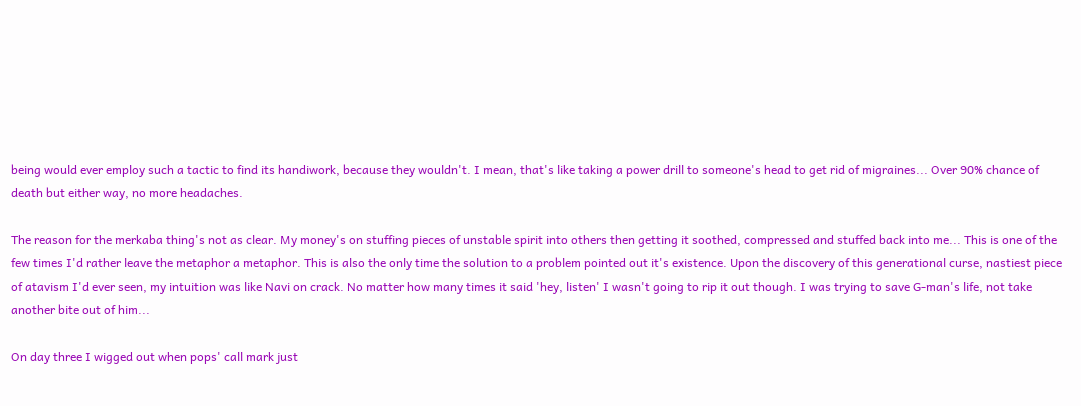being would ever employ such a tactic to find its handiwork, because they wouldn't. I mean, that's like taking a power drill to someone's head to get rid of migraines... Over 90% chance of death but either way, no more headaches.

The reason for the merkaba thing's not as clear. My money's on stuffing pieces of unstable spirit into others then getting it soothed, compressed and stuffed back into me... This is one of the few times I'd rather leave the metaphor a metaphor. This is also the only time the solution to a problem pointed out it's existence. Upon the discovery of this generational curse, nastiest piece of atavism I'd ever seen, my intuition was like Navi on crack. No matter how many times it said 'hey, listen' I wasn't going to rip it out though. I was trying to save G-man's life, not take another bite out of him...

On day three I wigged out when pops' call mark just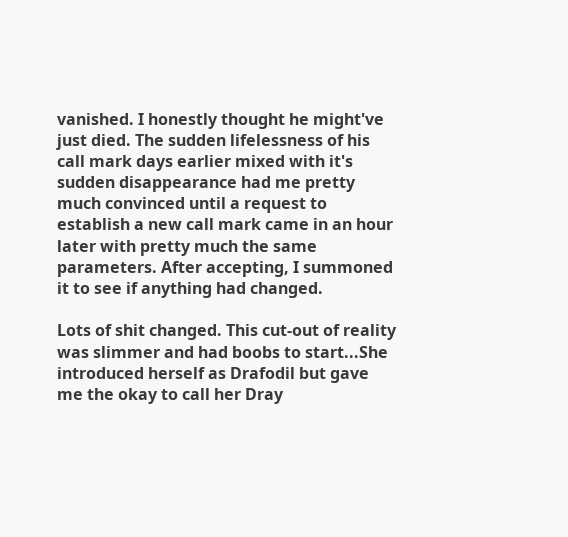vanished. I honestly thought he might've just died. The sudden lifelessness of his call mark days earlier mixed with it's sudden disappearance had me pretty much convinced until a request to establish a new call mark came in an hour later with pretty much the same parameters. After accepting, I summoned it to see if anything had changed.

Lots of shit changed. This cut-out of reality was slimmer and had boobs to start...She introduced herself as Drafodil but gave me the okay to call her Dray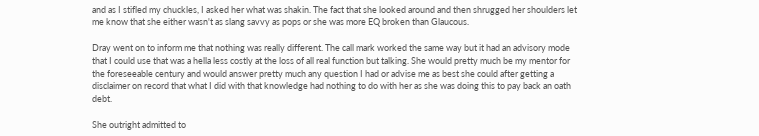and as I stifled my chuckles, I asked her what was shakin. The fact that she looked around and then shrugged her shoulders let me know that she either wasn't as slang savvy as pops or she was more EQ broken than Glaucous.

Dray went on to inform me that nothing was really different. The call mark worked the same way but it had an advisory mode that I could use that was a hella less costly at the loss of all real function but talking. She would pretty much be my mentor for the foreseeable century and would answer pretty much any question I had or advise me as best she could after getting a disclaimer on record that what I did with that knowledge had nothing to do with her as she was doing this to pay back an oath debt.

She outright admitted to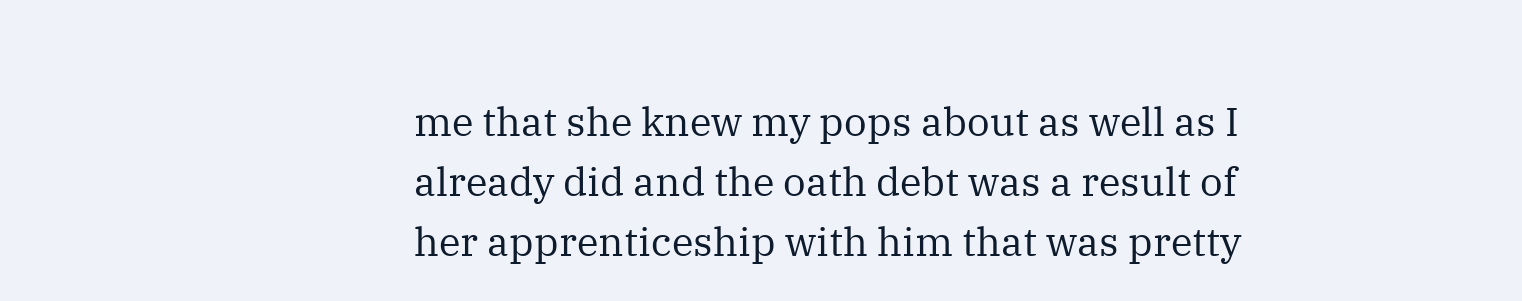me that she knew my pops about as well as I already did and the oath debt was a result of her apprenticeship with him that was pretty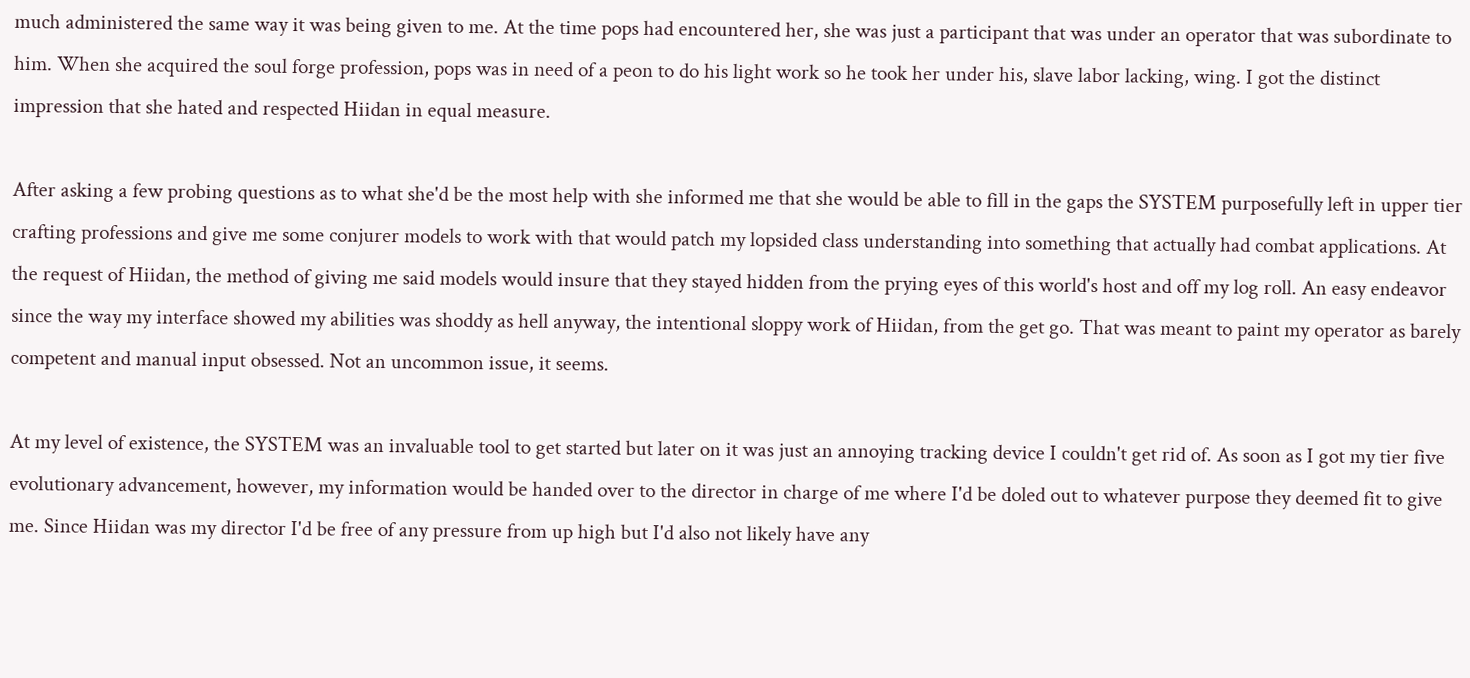much administered the same way it was being given to me. At the time pops had encountered her, she was just a participant that was under an operator that was subordinate to him. When she acquired the soul forge profession, pops was in need of a peon to do his light work so he took her under his, slave labor lacking, wing. I got the distinct impression that she hated and respected Hiidan in equal measure.

After asking a few probing questions as to what she'd be the most help with she informed me that she would be able to fill in the gaps the SYSTEM purposefully left in upper tier crafting professions and give me some conjurer models to work with that would patch my lopsided class understanding into something that actually had combat applications. At the request of Hiidan, the method of giving me said models would insure that they stayed hidden from the prying eyes of this world's host and off my log roll. An easy endeavor since the way my interface showed my abilities was shoddy as hell anyway, the intentional sloppy work of Hiidan, from the get go. That was meant to paint my operator as barely competent and manual input obsessed. Not an uncommon issue, it seems.

At my level of existence, the SYSTEM was an invaluable tool to get started but later on it was just an annoying tracking device I couldn't get rid of. As soon as I got my tier five evolutionary advancement, however, my information would be handed over to the director in charge of me where I'd be doled out to whatever purpose they deemed fit to give me. Since Hiidan was my director I'd be free of any pressure from up high but I'd also not likely have any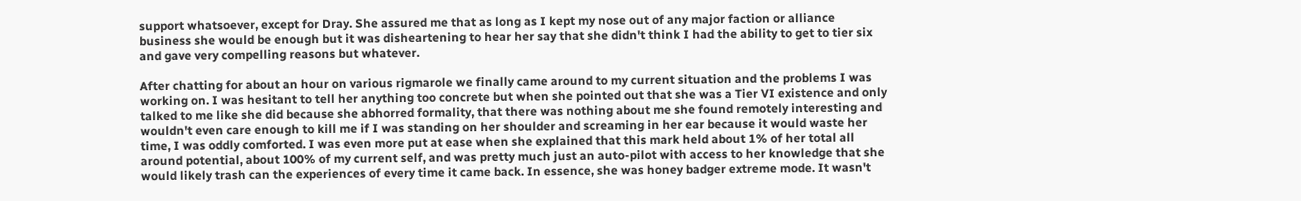support whatsoever, except for Dray. She assured me that as long as I kept my nose out of any major faction or alliance business she would be enough but it was disheartening to hear her say that she didn't think I had the ability to get to tier six and gave very compelling reasons but whatever.

After chatting for about an hour on various rigmarole we finally came around to my current situation and the problems I was working on. I was hesitant to tell her anything too concrete but when she pointed out that she was a Tier VI existence and only talked to me like she did because she abhorred formality, that there was nothing about me she found remotely interesting and wouldn't even care enough to kill me if I was standing on her shoulder and screaming in her ear because it would waste her time, I was oddly comforted. I was even more put at ease when she explained that this mark held about 1% of her total all around potential, about 100% of my current self, and was pretty much just an auto-pilot with access to her knowledge that she would likely trash can the experiences of every time it came back. In essence, she was honey badger extreme mode. It wasn't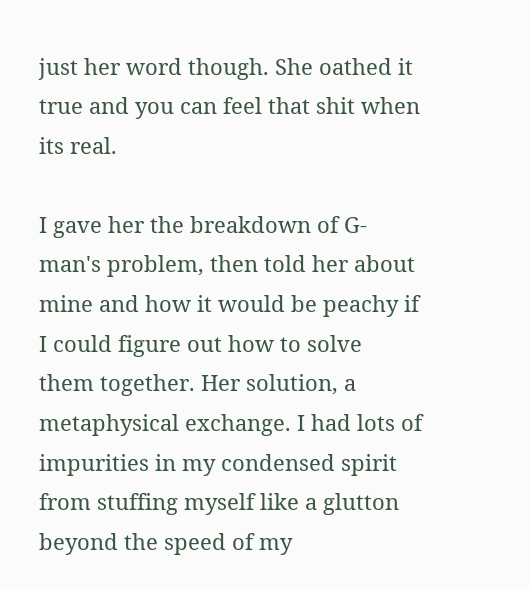just her word though. She oathed it true and you can feel that shit when its real.

I gave her the breakdown of G-man's problem, then told her about mine and how it would be peachy if I could figure out how to solve them together. Her solution, a metaphysical exchange. I had lots of impurities in my condensed spirit from stuffing myself like a glutton beyond the speed of my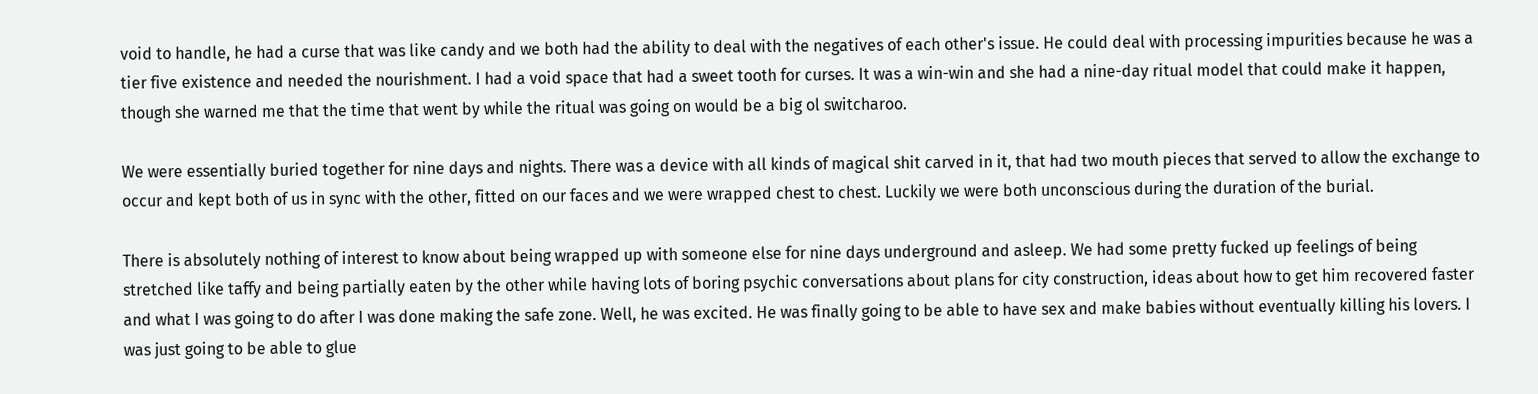void to handle, he had a curse that was like candy and we both had the ability to deal with the negatives of each other's issue. He could deal with processing impurities because he was a tier five existence and needed the nourishment. I had a void space that had a sweet tooth for curses. It was a win-win and she had a nine-day ritual model that could make it happen, though she warned me that the time that went by while the ritual was going on would be a big ol switcharoo.

We were essentially buried together for nine days and nights. There was a device with all kinds of magical shit carved in it, that had two mouth pieces that served to allow the exchange to occur and kept both of us in sync with the other, fitted on our faces and we were wrapped chest to chest. Luckily we were both unconscious during the duration of the burial.

There is absolutely nothing of interest to know about being wrapped up with someone else for nine days underground and asleep. We had some pretty fucked up feelings of being stretched like taffy and being partially eaten by the other while having lots of boring psychic conversations about plans for city construction, ideas about how to get him recovered faster and what I was going to do after I was done making the safe zone. Well, he was excited. He was finally going to be able to have sex and make babies without eventually killing his lovers. I was just going to be able to glue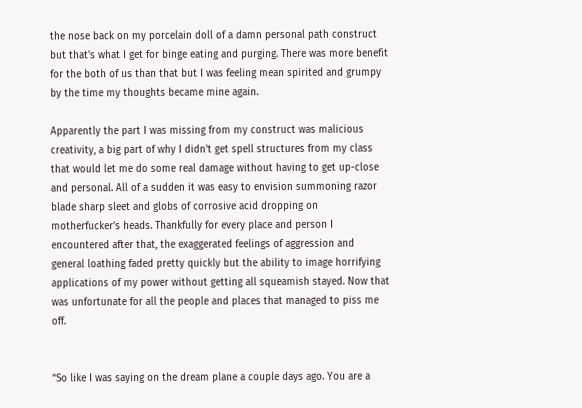the nose back on my porcelain doll of a damn personal path construct but that's what I get for binge eating and purging. There was more benefit for the both of us than that but I was feeling mean spirited and grumpy by the time my thoughts became mine again.

Apparently the part I was missing from my construct was malicious creativity, a big part of why I didn't get spell structures from my class that would let me do some real damage without having to get up-close and personal. All of a sudden it was easy to envision summoning razor blade sharp sleet and globs of corrosive acid dropping on motherfucker's heads. Thankfully for every place and person I encountered after that, the exaggerated feelings of aggression and general loathing faded pretty quickly but the ability to image horrifying applications of my power without getting all squeamish stayed. Now that was unfortunate for all the people and places that managed to piss me off.


“So like I was saying on the dream plane a couple days ago. You are a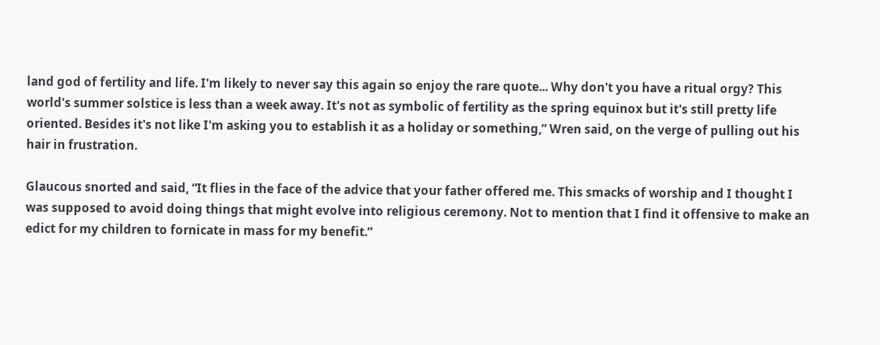land god of fertility and life. I'm likely to never say this again so enjoy the rare quote... Why don't you have a ritual orgy? This world's summer solstice is less than a week away. It's not as symbolic of fertility as the spring equinox but it's still pretty life oriented. Besides it's not like I'm asking you to establish it as a holiday or something,” Wren said, on the verge of pulling out his hair in frustration.

Glaucous snorted and said, “It flies in the face of the advice that your father offered me. This smacks of worship and I thought I was supposed to avoid doing things that might evolve into religious ceremony. Not to mention that I find it offensive to make an edict for my children to fornicate in mass for my benefit.”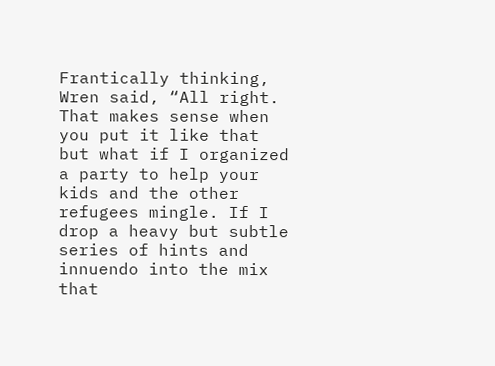Frantically thinking, Wren said, “All right. That makes sense when you put it like that but what if I organized a party to help your kids and the other refugees mingle. If I drop a heavy but subtle series of hints and innuendo into the mix that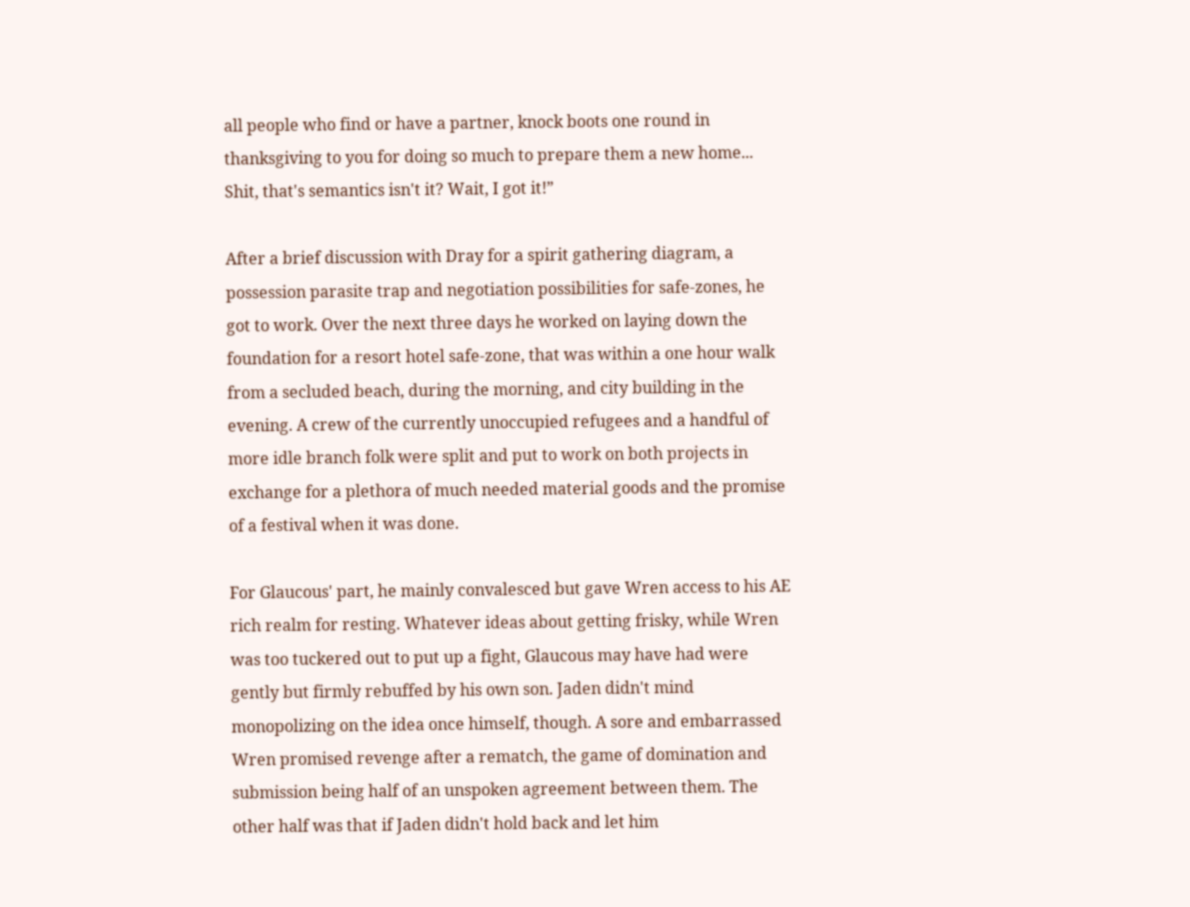all people who find or have a partner, knock boots one round in thanksgiving to you for doing so much to prepare them a new home... Shit, that's semantics isn't it? Wait, I got it!”

After a brief discussion with Dray for a spirit gathering diagram, a possession parasite trap and negotiation possibilities for safe-zones, he got to work. Over the next three days he worked on laying down the foundation for a resort hotel safe-zone, that was within a one hour walk from a secluded beach, during the morning, and city building in the evening. A crew of the currently unoccupied refugees and a handful of more idle branch folk were split and put to work on both projects in exchange for a plethora of much needed material goods and the promise of a festival when it was done.

For Glaucous' part, he mainly convalesced but gave Wren access to his AE rich realm for resting. Whatever ideas about getting frisky, while Wren was too tuckered out to put up a fight, Glaucous may have had were gently but firmly rebuffed by his own son. Jaden didn't mind monopolizing on the idea once himself, though. A sore and embarrassed Wren promised revenge after a rematch, the game of domination and submission being half of an unspoken agreement between them. The other half was that if Jaden didn't hold back and let him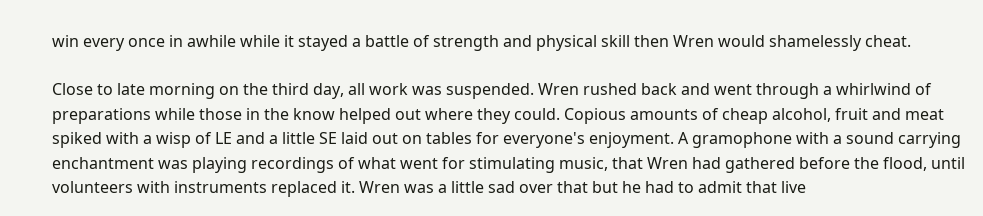win every once in awhile while it stayed a battle of strength and physical skill then Wren would shamelessly cheat.

Close to late morning on the third day, all work was suspended. Wren rushed back and went through a whirlwind of preparations while those in the know helped out where they could. Copious amounts of cheap alcohol, fruit and meat spiked with a wisp of LE and a little SE laid out on tables for everyone's enjoyment. A gramophone with a sound carrying enchantment was playing recordings of what went for stimulating music, that Wren had gathered before the flood, until volunteers with instruments replaced it. Wren was a little sad over that but he had to admit that live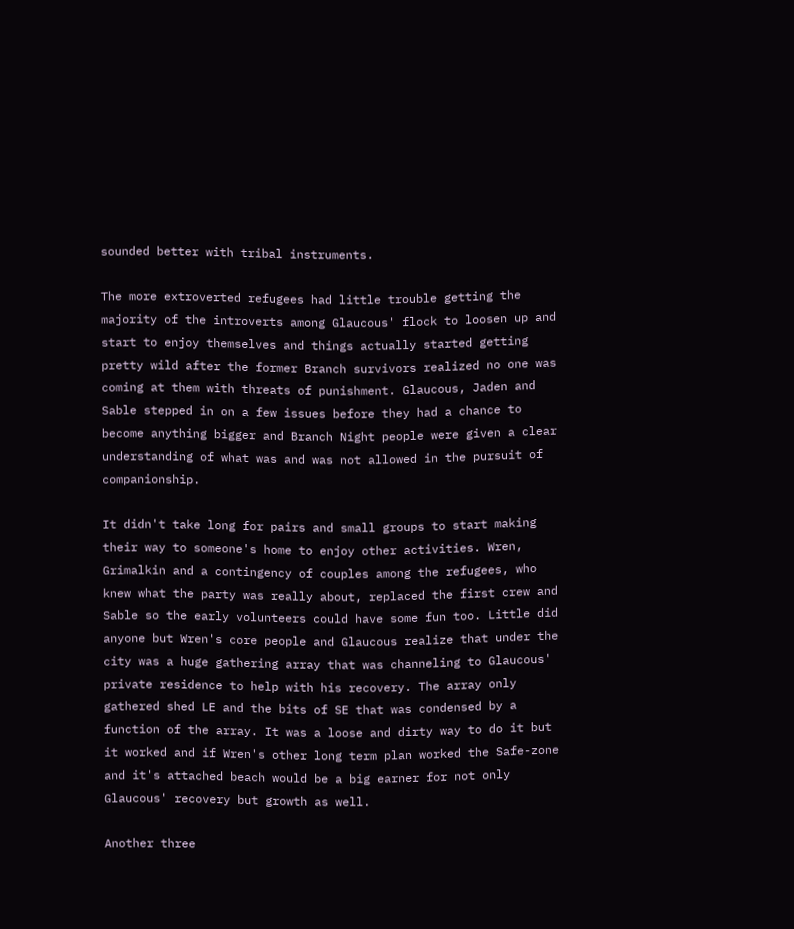sounded better with tribal instruments.

The more extroverted refugees had little trouble getting the majority of the introverts among Glaucous' flock to loosen up and start to enjoy themselves and things actually started getting pretty wild after the former Branch survivors realized no one was coming at them with threats of punishment. Glaucous, Jaden and Sable stepped in on a few issues before they had a chance to become anything bigger and Branch Night people were given a clear understanding of what was and was not allowed in the pursuit of companionship.

It didn't take long for pairs and small groups to start making their way to someone's home to enjoy other activities. Wren, Grimalkin and a contingency of couples among the refugees, who knew what the party was really about, replaced the first crew and Sable so the early volunteers could have some fun too. Little did anyone but Wren's core people and Glaucous realize that under the city was a huge gathering array that was channeling to Glaucous' private residence to help with his recovery. The array only gathered shed LE and the bits of SE that was condensed by a function of the array. It was a loose and dirty way to do it but it worked and if Wren's other long term plan worked the Safe-zone and it's attached beach would be a big earner for not only Glaucous' recovery but growth as well.

Another three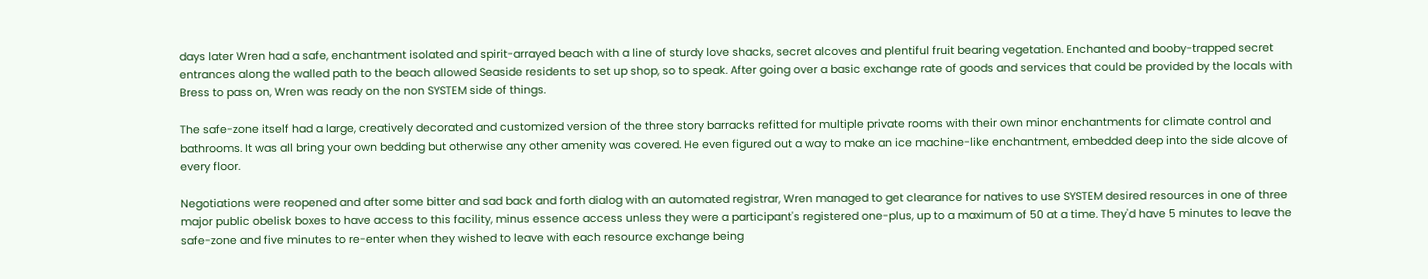days later Wren had a safe, enchantment isolated and spirit-arrayed beach with a line of sturdy love shacks, secret alcoves and plentiful fruit bearing vegetation. Enchanted and booby-trapped secret entrances along the walled path to the beach allowed Seaside residents to set up shop, so to speak. After going over a basic exchange rate of goods and services that could be provided by the locals with Bress to pass on, Wren was ready on the non SYSTEM side of things.

The safe-zone itself had a large, creatively decorated and customized version of the three story barracks refitted for multiple private rooms with their own minor enchantments for climate control and bathrooms. It was all bring your own bedding but otherwise any other amenity was covered. He even figured out a way to make an ice machine-like enchantment, embedded deep into the side alcove of every floor.

Negotiations were reopened and after some bitter and sad back and forth dialog with an automated registrar, Wren managed to get clearance for natives to use SYSTEM desired resources in one of three major public obelisk boxes to have access to this facility, minus essence access unless they were a participant's registered one-plus, up to a maximum of 50 at a time. They'd have 5 minutes to leave the safe-zone and five minutes to re-enter when they wished to leave with each resource exchange being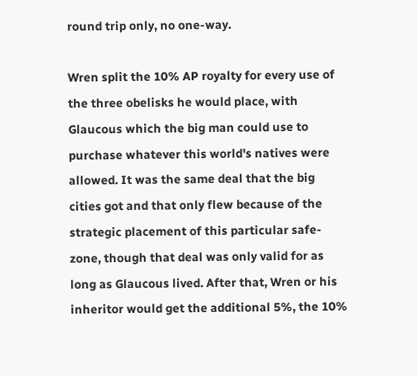round trip only, no one-way.

Wren split the 10% AP royalty for every use of the three obelisks he would place, with Glaucous which the big man could use to purchase whatever this world's natives were allowed. It was the same deal that the big cities got and that only flew because of the strategic placement of this particular safe-zone, though that deal was only valid for as long as Glaucous lived. After that, Wren or his inheritor would get the additional 5%, the 10%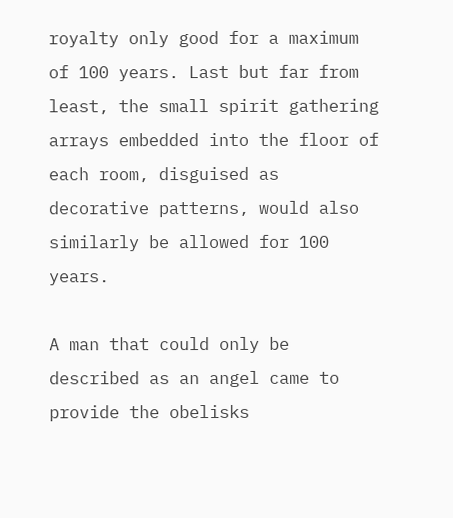royalty only good for a maximum of 100 years. Last but far from least, the small spirit gathering arrays embedded into the floor of each room, disguised as decorative patterns, would also similarly be allowed for 100 years.

A man that could only be described as an angel came to provide the obelisks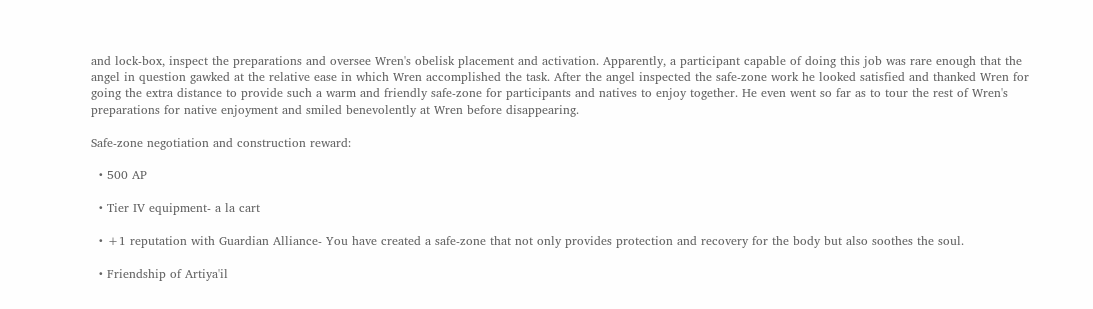and lock-box, inspect the preparations and oversee Wren's obelisk placement and activation. Apparently, a participant capable of doing this job was rare enough that the angel in question gawked at the relative ease in which Wren accomplished the task. After the angel inspected the safe-zone work he looked satisfied and thanked Wren for going the extra distance to provide such a warm and friendly safe-zone for participants and natives to enjoy together. He even went so far as to tour the rest of Wren's preparations for native enjoyment and smiled benevolently at Wren before disappearing.

Safe-zone negotiation and construction reward:

  • 500 AP

  • Tier IV equipment- a la cart

  • +1 reputation with Guardian Alliance- You have created a safe-zone that not only provides protection and recovery for the body but also soothes the soul.

  • Friendship of Artiya'il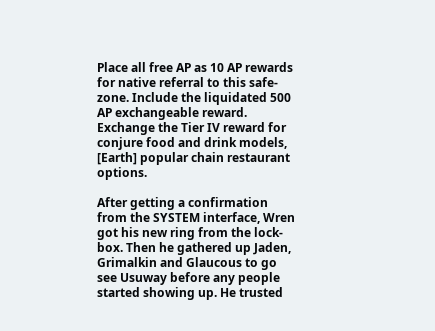Place all free AP as 10 AP rewards for native referral to this safe-zone. Include the liquidated 500 AP exchangeable reward. Exchange the Tier IV reward for conjure food and drink models, [Earth] popular chain restaurant options.

After getting a confirmation from the SYSTEM interface, Wren got his new ring from the lock-box. Then he gathered up Jaden, Grimalkin and Glaucous to go see Usuway before any people started showing up. He trusted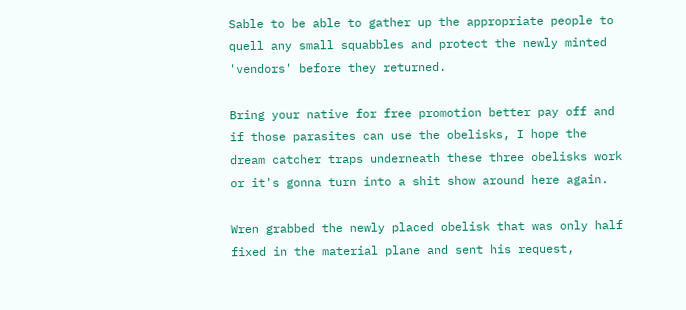Sable to be able to gather up the appropriate people to quell any small squabbles and protect the newly minted 'vendors' before they returned.

Bring your native for free promotion better pay off and if those parasites can use the obelisks, I hope the dream catcher traps underneath these three obelisks work or it's gonna turn into a shit show around here again.

Wren grabbed the newly placed obelisk that was only half fixed in the material plane and sent his request,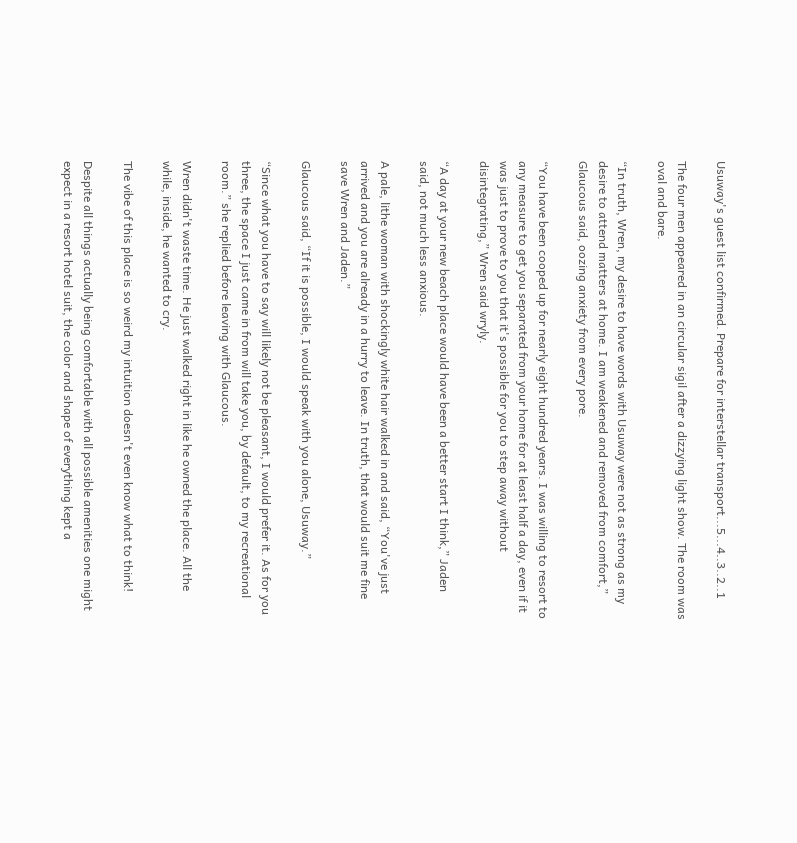Usuway's guest list confirmed. Prepare for interstellar transport...5...4..3..2..1

The four men appeared in an circular sigil after a dizzying light show. The room was oval and bare.

“In truth, Wren, my desire to have words with Usuway were not as strong as my desire to attend matters at home. I am weakened and removed from comfort,” Glaucous said, oozing anxiety from every pore.

“You have been cooped up for nearly eight hundred years. I was willing to resort to any measure to get you separated from your home for at least half a day, even if it was just to prove to you that it's possible for you to step away without disintegrating,” Wren said wryly.

“A day at your new beach place would have been a better start I think,” Jaden said, not much less anxious.

A pale, lithe woman with shockingly white hair walked in and said, “You've just arrived and you are already in a hurry to leave. In truth, that would suit me fine save Wren and Jaden.”

Glaucous said, “If it is possible, I would speak with you alone, Usuway.”

“Since what you have to say will likely not be pleasant, I would prefer it. As for you three, the space I just came in from will take you, by default, to my recreational room.” she replied before leaving with Glaucous.

Wren didn't waste time. He just walked right in like he owned the place. All the while, inside, he wanted to cry.

The vibe of this place is so weird my intuition doesn't even know what to think!

Despite all things actually being comfortable with all possible amenities one might expect in a resort hotel suit, the color and shape of everything kept a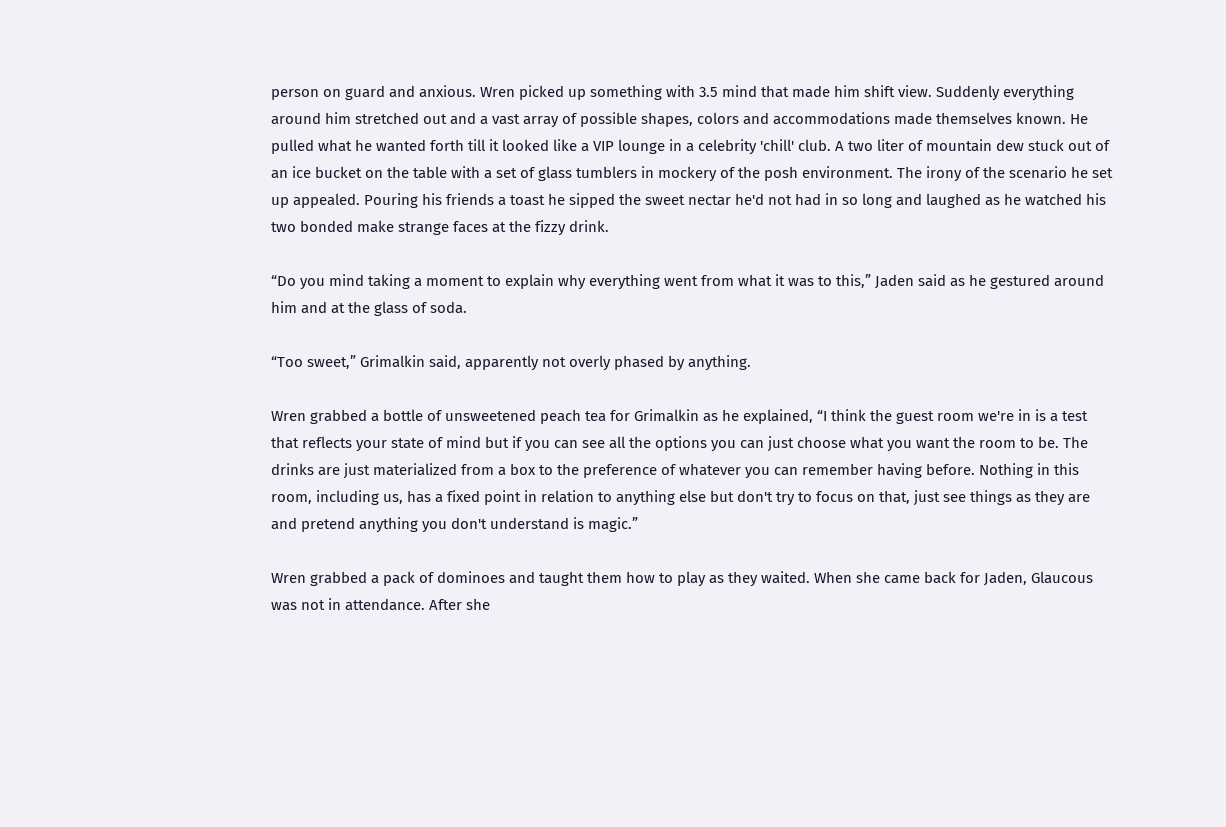person on guard and anxious. Wren picked up something with 3.5 mind that made him shift view. Suddenly everything around him stretched out and a vast array of possible shapes, colors and accommodations made themselves known. He pulled what he wanted forth till it looked like a VIP lounge in a celebrity 'chill' club. A two liter of mountain dew stuck out of an ice bucket on the table with a set of glass tumblers in mockery of the posh environment. The irony of the scenario he set up appealed. Pouring his friends a toast he sipped the sweet nectar he'd not had in so long and laughed as he watched his two bonded make strange faces at the fizzy drink.

“Do you mind taking a moment to explain why everything went from what it was to this,” Jaden said as he gestured around him and at the glass of soda.

“Too sweet,” Grimalkin said, apparently not overly phased by anything.

Wren grabbed a bottle of unsweetened peach tea for Grimalkin as he explained, “I think the guest room we're in is a test that reflects your state of mind but if you can see all the options you can just choose what you want the room to be. The drinks are just materialized from a box to the preference of whatever you can remember having before. Nothing in this room, including us, has a fixed point in relation to anything else but don't try to focus on that, just see things as they are and pretend anything you don't understand is magic.”

Wren grabbed a pack of dominoes and taught them how to play as they waited. When she came back for Jaden, Glaucous was not in attendance. After she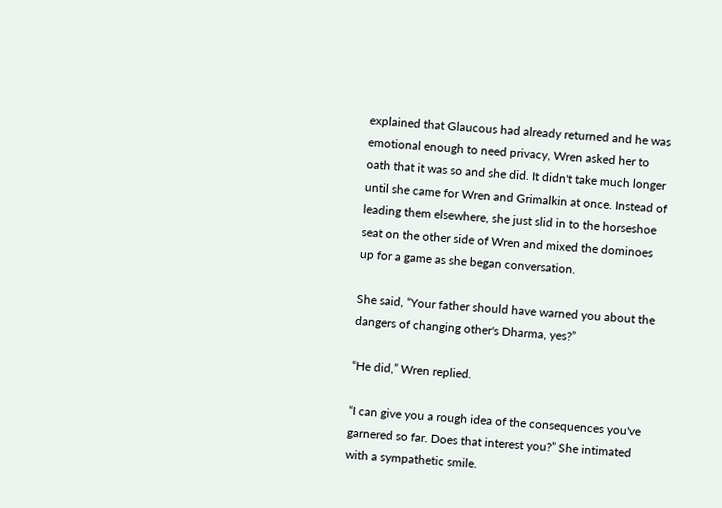explained that Glaucous had already returned and he was emotional enough to need privacy, Wren asked her to oath that it was so and she did. It didn't take much longer until she came for Wren and Grimalkin at once. Instead of leading them elsewhere, she just slid in to the horseshoe seat on the other side of Wren and mixed the dominoes up for a game as she began conversation.

She said, “Your father should have warned you about the dangers of changing other's Dharma, yes?”

“He did,” Wren replied.

“I can give you a rough idea of the consequences you've garnered so far. Does that interest you?” She intimated with a sympathetic smile.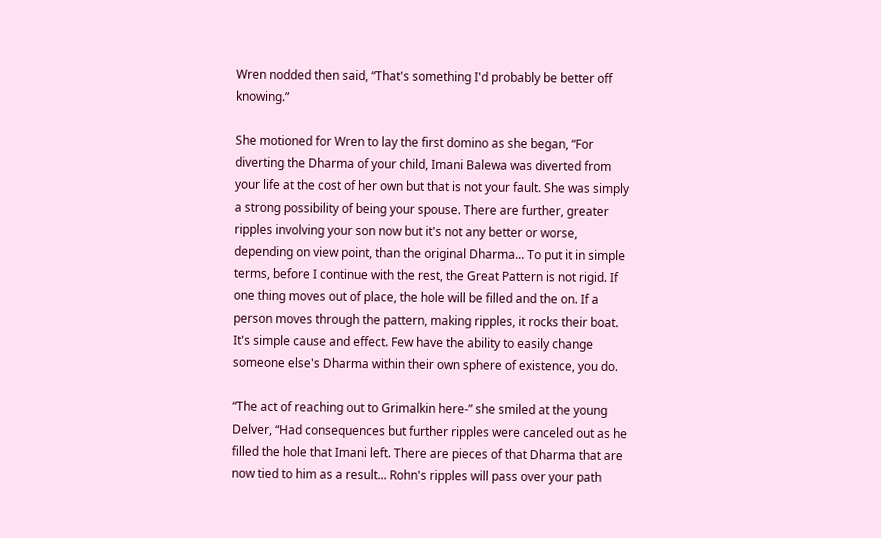Wren nodded then said, “That's something I'd probably be better off knowing.”

She motioned for Wren to lay the first domino as she began, “For diverting the Dharma of your child, Imani Balewa was diverted from your life at the cost of her own but that is not your fault. She was simply a strong possibility of being your spouse. There are further, greater ripples involving your son now but it's not any better or worse, depending on view point, than the original Dharma... To put it in simple terms, before I continue with the rest, the Great Pattern is not rigid. If one thing moves out of place, the hole will be filled and the on. If a person moves through the pattern, making ripples, it rocks their boat. It's simple cause and effect. Few have the ability to easily change someone else's Dharma within their own sphere of existence, you do.

“The act of reaching out to Grimalkin here-” she smiled at the young Delver, “Had consequences but further ripples were canceled out as he filled the hole that Imani left. There are pieces of that Dharma that are now tied to him as a result... Rohn's ripples will pass over your path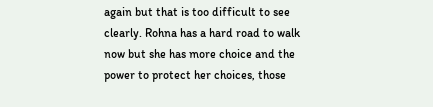again but that is too difficult to see clearly. Rohna has a hard road to walk now but she has more choice and the power to protect her choices, those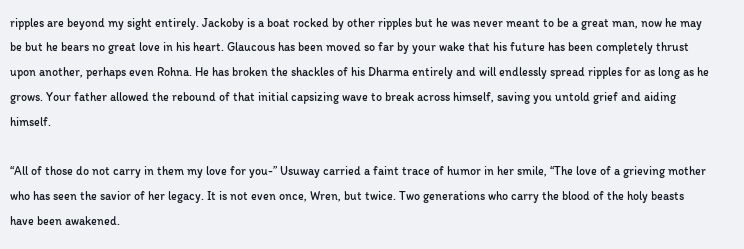ripples are beyond my sight entirely. Jackoby is a boat rocked by other ripples but he was never meant to be a great man, now he may be but he bears no great love in his heart. Glaucous has been moved so far by your wake that his future has been completely thrust upon another, perhaps even Rohna. He has broken the shackles of his Dharma entirely and will endlessly spread ripples for as long as he grows. Your father allowed the rebound of that initial capsizing wave to break across himself, saving you untold grief and aiding himself.

“All of those do not carry in them my love for you-” Usuway carried a faint trace of humor in her smile, “The love of a grieving mother who has seen the savior of her legacy. It is not even once, Wren, but twice. Two generations who carry the blood of the holy beasts have been awakened.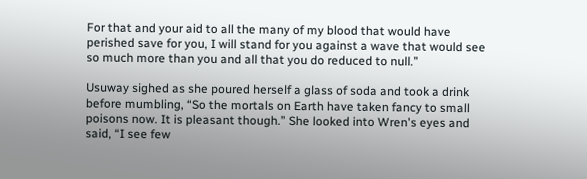For that and your aid to all the many of my blood that would have perished save for you, I will stand for you against a wave that would see so much more than you and all that you do reduced to null.”

Usuway sighed as she poured herself a glass of soda and took a drink before mumbling, “So the mortals on Earth have taken fancy to small poisons now. It is pleasant though.” She looked into Wren's eyes and said, “I see few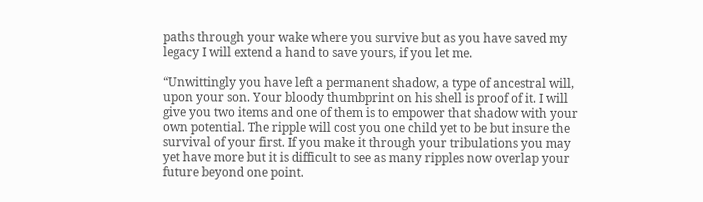paths through your wake where you survive but as you have saved my legacy I will extend a hand to save yours, if you let me.

“Unwittingly you have left a permanent shadow, a type of ancestral will, upon your son. Your bloody thumbprint on his shell is proof of it. I will give you two items and one of them is to empower that shadow with your own potential. The ripple will cost you one child yet to be but insure the survival of your first. If you make it through your tribulations you may yet have more but it is difficult to see as many ripples now overlap your future beyond one point.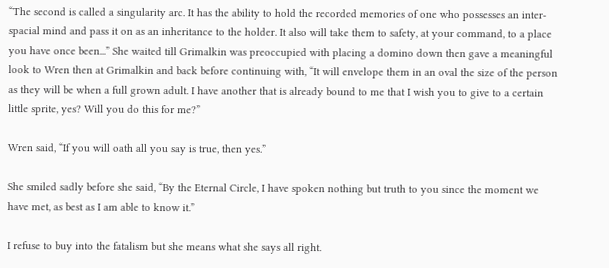“The second is called a singularity arc. It has the ability to hold the recorded memories of one who possesses an inter-spacial mind and pass it on as an inheritance to the holder. It also will take them to safety, at your command, to a place you have once been...” She waited till Grimalkin was preoccupied with placing a domino down then gave a meaningful look to Wren then at Grimalkin and back before continuing with, “It will envelope them in an oval the size of the person as they will be when a full grown adult. I have another that is already bound to me that I wish you to give to a certain little sprite, yes? Will you do this for me?”

Wren said, “If you will oath all you say is true, then yes.”

She smiled sadly before she said, “By the Eternal Circle, I have spoken nothing but truth to you since the moment we have met, as best as I am able to know it.”

I refuse to buy into the fatalism but she means what she says all right.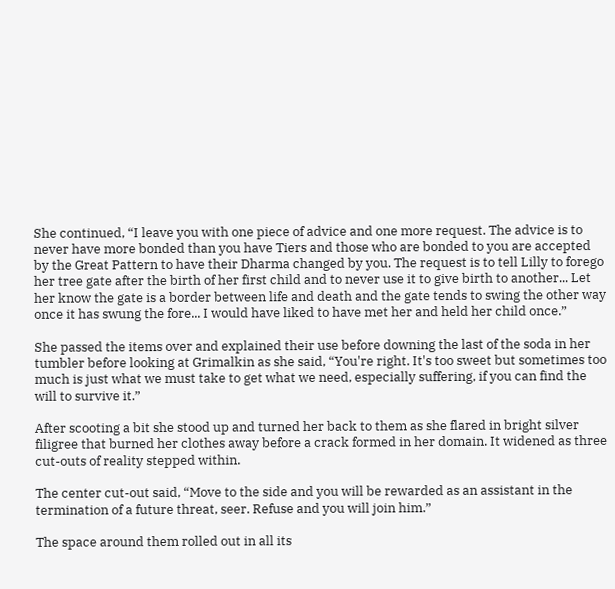She continued, “I leave you with one piece of advice and one more request. The advice is to never have more bonded than you have Tiers and those who are bonded to you are accepted by the Great Pattern to have their Dharma changed by you. The request is to tell Lilly to forego her tree gate after the birth of her first child and to never use it to give birth to another... Let her know the gate is a border between life and death and the gate tends to swing the other way once it has swung the fore... I would have liked to have met her and held her child once.”

She passed the items over and explained their use before downing the last of the soda in her tumbler before looking at Grimalkin as she said, “You're right. It's too sweet but sometimes too much is just what we must take to get what we need, especially suffering, if you can find the will to survive it.”

After scooting a bit she stood up and turned her back to them as she flared in bright silver filigree that burned her clothes away before a crack formed in her domain. It widened as three cut-outs of reality stepped within.

The center cut-out said, “Move to the side and you will be rewarded as an assistant in the termination of a future threat, seer. Refuse and you will join him.”

The space around them rolled out in all its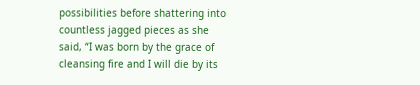possibilities before shattering into countless jagged pieces as she said, “I was born by the grace of cleansing fire and I will die by its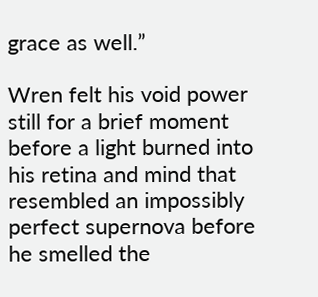grace as well.”

Wren felt his void power still for a brief moment before a light burned into his retina and mind that resembled an impossibly perfect supernova before he smelled the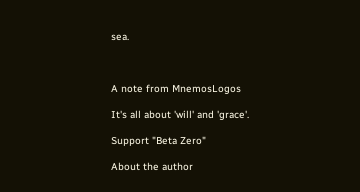sea.



A note from MnemosLogos

It's all about 'will' and 'grace'.

Support "Beta Zero"

About the author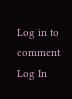Log in to comment
Log In